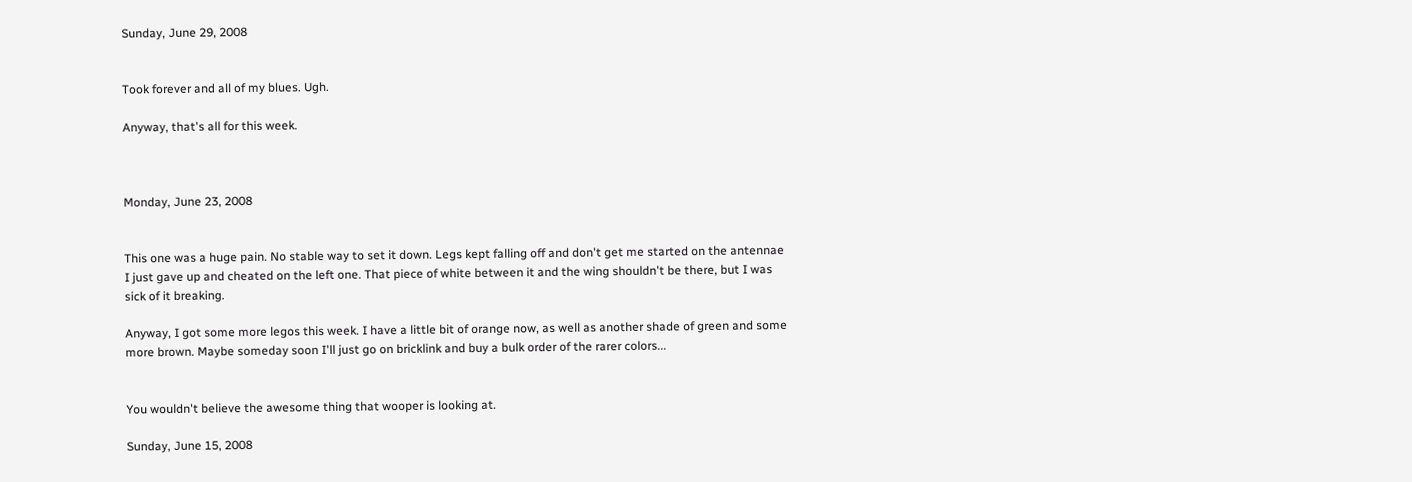Sunday, June 29, 2008


Took forever and all of my blues. Ugh.

Anyway, that's all for this week.



Monday, June 23, 2008


This one was a huge pain. No stable way to set it down. Legs kept falling off and don't get me started on the antennae I just gave up and cheated on the left one. That piece of white between it and the wing shouldn't be there, but I was sick of it breaking.

Anyway, I got some more legos this week. I have a little bit of orange now, as well as another shade of green and some more brown. Maybe someday soon I'll just go on bricklink and buy a bulk order of the rarer colors...


You wouldn't believe the awesome thing that wooper is looking at.

Sunday, June 15, 2008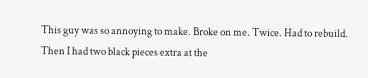This guy was so annoying to make. Broke on me. Twice. Had to rebuild. Then I had two black pieces extra at the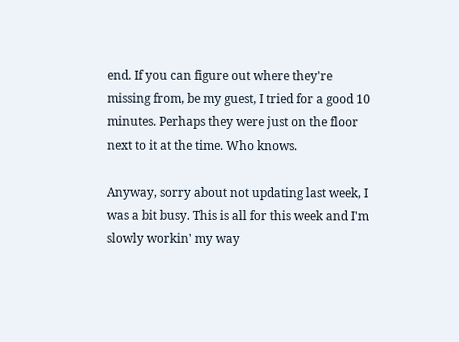end. If you can figure out where they're missing from, be my guest, I tried for a good 10 minutes. Perhaps they were just on the floor next to it at the time. Who knows.

Anyway, sorry about not updating last week, I was a bit busy. This is all for this week and I'm slowly workin' my way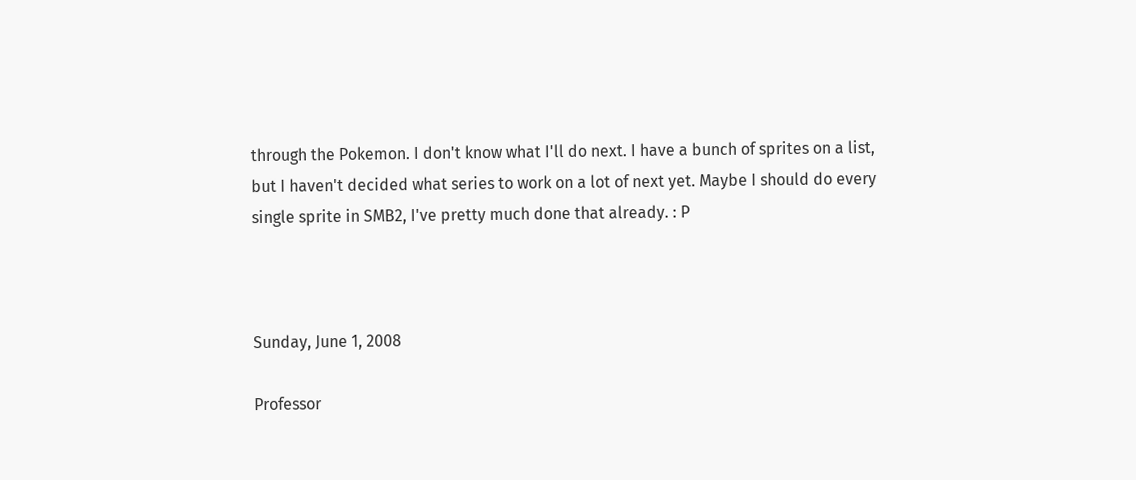through the Pokemon. I don't know what I'll do next. I have a bunch of sprites on a list, but I haven't decided what series to work on a lot of next yet. Maybe I should do every single sprite in SMB2, I've pretty much done that already. : P



Sunday, June 1, 2008

Professor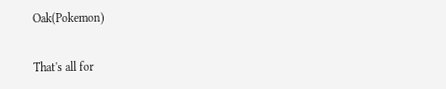Oak(Pokemon)

That's all for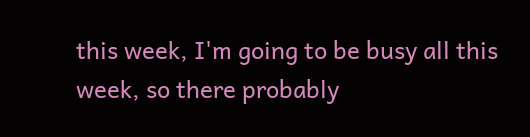this week, I'm going to be busy all this week, so there probably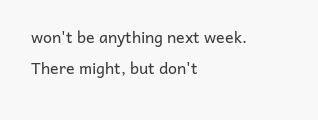won't be anything next week. There might, but don't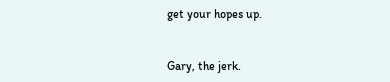get your hopes up.


Gary, the jerk.